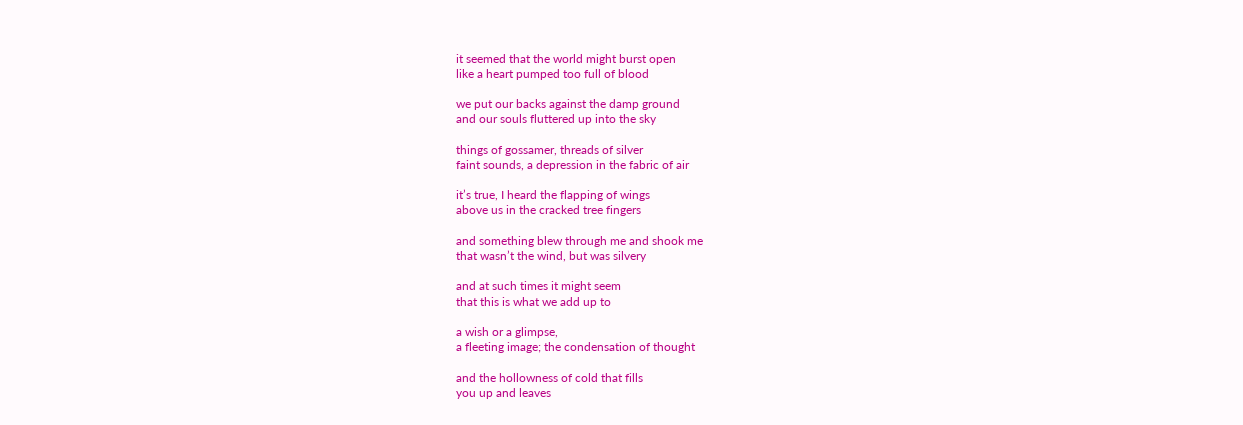it seemed that the world might burst open
like a heart pumped too full of blood

we put our backs against the damp ground
and our souls fluttered up into the sky

things of gossamer, threads of silver
faint sounds, a depression in the fabric of air

it’s true, I heard the flapping of wings
above us in the cracked tree fingers

and something blew through me and shook me
that wasn’t the wind, but was silvery

and at such times it might seem
that this is what we add up to

a wish or a glimpse,
a fleeting image; the condensation of thought

and the hollowness of cold that fills
you up and leaves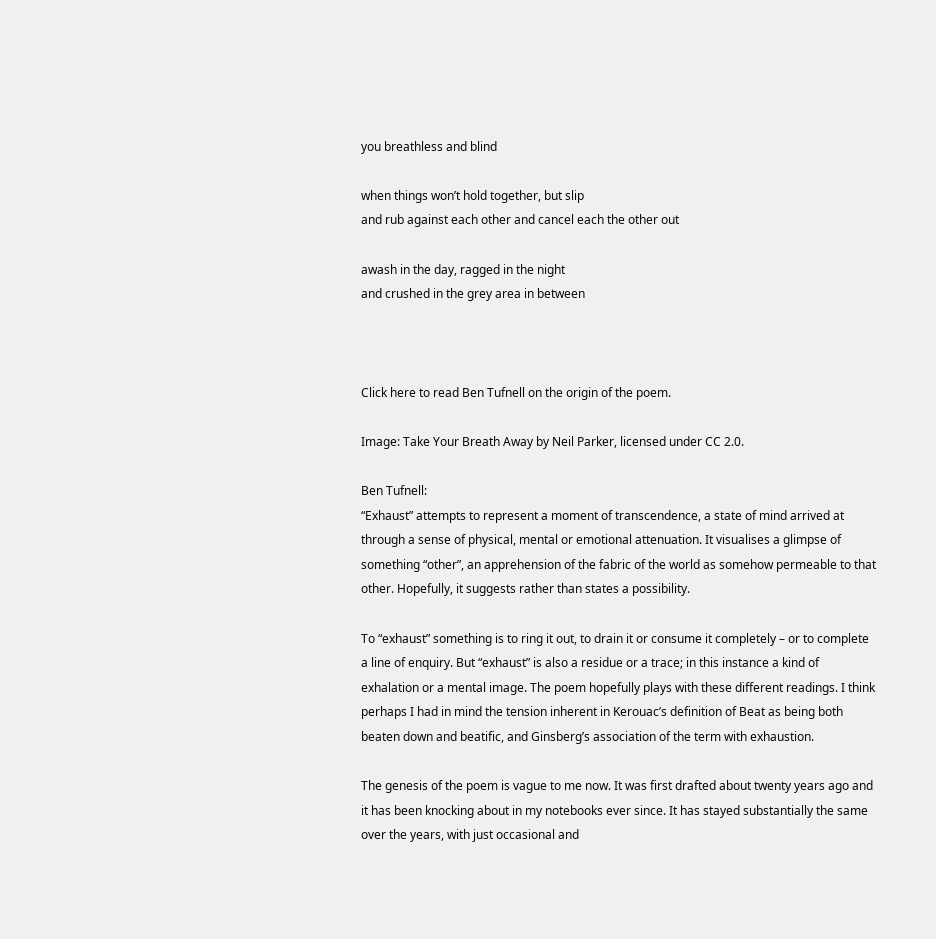you breathless and blind

when things won’t hold together, but slip
and rub against each other and cancel each the other out

awash in the day, ragged in the night
and crushed in the grey area in between



Click here to read Ben Tufnell on the origin of the poem.

Image: Take Your Breath Away by Neil Parker, licensed under CC 2.0.

Ben Tufnell:
“Exhaust” attempts to represent a moment of transcendence, a state of mind arrived at through a sense of physical, mental or emotional attenuation. It visualises a glimpse of something “other”, an apprehension of the fabric of the world as somehow permeable to that other. Hopefully, it suggests rather than states a possibility.

To “exhaust” something is to ring it out, to drain it or consume it completely – or to complete a line of enquiry. But “exhaust” is also a residue or a trace; in this instance a kind of exhalation or a mental image. The poem hopefully plays with these different readings. I think perhaps I had in mind the tension inherent in Kerouac’s definition of Beat as being both beaten down and beatific, and Ginsberg’s association of the term with exhaustion.

The genesis of the poem is vague to me now. It was first drafted about twenty years ago and it has been knocking about in my notebooks ever since. It has stayed substantially the same over the years, with just occasional and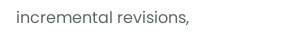incremental revisions,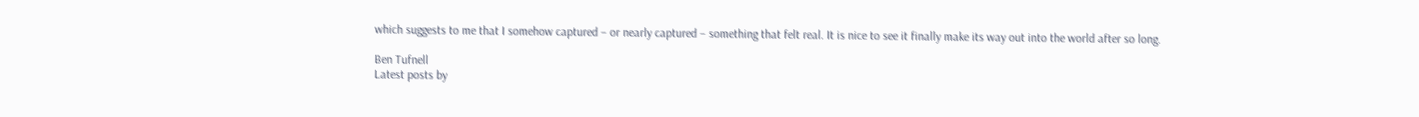which suggests to me that I somehow captured – or nearly captured – something that felt real. It is nice to see it finally make its way out into the world after so long.

Ben Tufnell
Latest posts by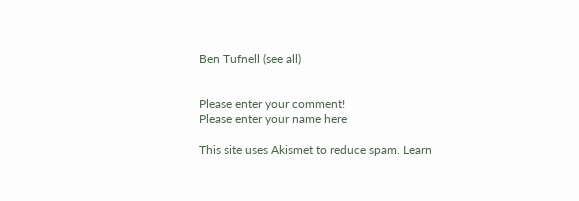Ben Tufnell (see all)


Please enter your comment!
Please enter your name here

This site uses Akismet to reduce spam. Learn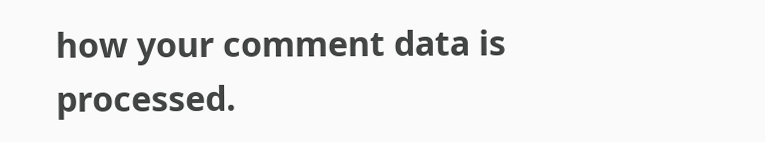how your comment data is processed.